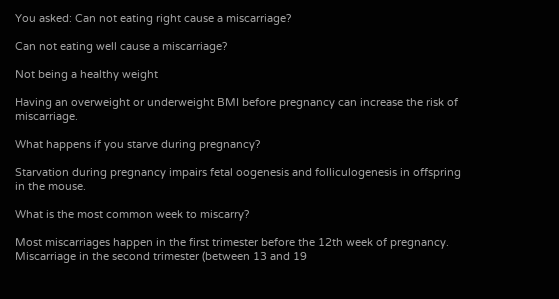You asked: Can not eating right cause a miscarriage?

Can not eating well cause a miscarriage?

Not being a healthy weight

Having an overweight or underweight BMI before pregnancy can increase the risk of miscarriage.

What happens if you starve during pregnancy?

Starvation during pregnancy impairs fetal oogenesis and folliculogenesis in offspring in the mouse.

What is the most common week to miscarry?

Most miscarriages happen in the first trimester before the 12th week of pregnancy. Miscarriage in the second trimester (between 13 and 19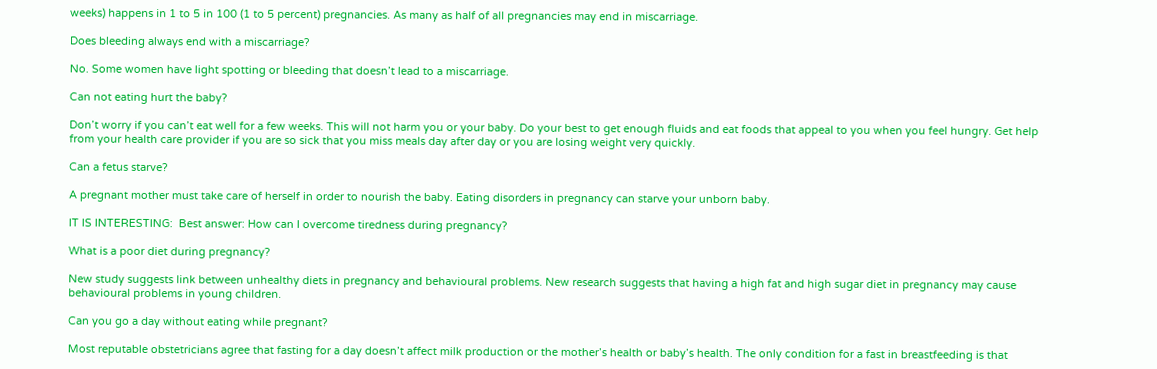weeks) happens in 1 to 5 in 100 (1 to 5 percent) pregnancies. As many as half of all pregnancies may end in miscarriage.

Does bleeding always end with a miscarriage?

No. Some women have light spotting or bleeding that doesn’t lead to a miscarriage.

Can not eating hurt the baby?

Don’t worry if you can’t eat well for a few weeks. This will not harm you or your baby. Do your best to get enough fluids and eat foods that appeal to you when you feel hungry. Get help from your health care provider if you are so sick that you miss meals day after day or you are losing weight very quickly.

Can a fetus starve?

A pregnant mother must take care of herself in order to nourish the baby. Eating disorders in pregnancy can starve your unborn baby.

IT IS INTERESTING:  Best answer: How can I overcome tiredness during pregnancy?

What is a poor diet during pregnancy?

New study suggests link between unhealthy diets in pregnancy and behavioural problems. New research suggests that having a high fat and high sugar diet in pregnancy may cause behavioural problems in young children.

Can you go a day without eating while pregnant?

Most reputable obstetricians agree that fasting for a day doesn’t affect milk production or the mother’s health or baby’s health. The only condition for a fast in breastfeeding is that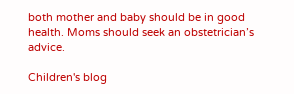both mother and baby should be in good health. Moms should seek an obstetrician’s advice.

Children's blog